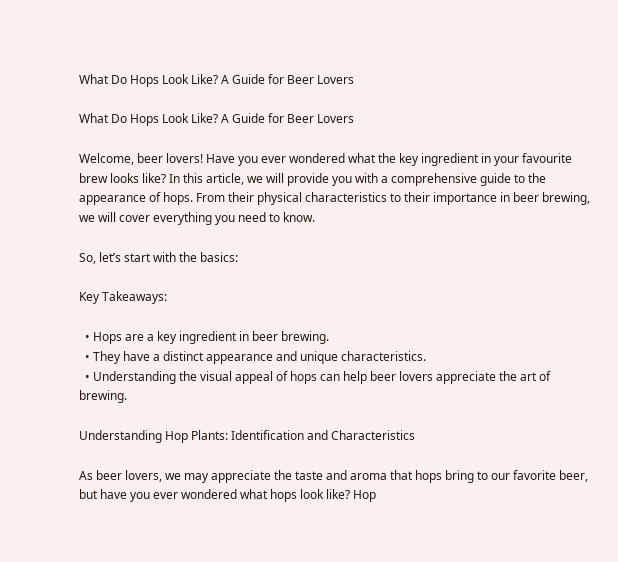What Do Hops Look Like? A Guide for Beer Lovers

What Do Hops Look Like? A Guide for Beer Lovers

Welcome, beer lovers! Have you ever wondered what the key ingredient in your favourite brew looks like? In this article, we will provide you with a comprehensive guide to the appearance of hops. From their physical characteristics to their importance in beer brewing, we will cover everything you need to know.

So, let’s start with the basics:

Key Takeaways:

  • Hops are a key ingredient in beer brewing.
  • They have a distinct appearance and unique characteristics.
  • Understanding the visual appeal of hops can help beer lovers appreciate the art of brewing.

Understanding Hop Plants: Identification and Characteristics

As beer lovers, we may appreciate the taste and aroma that hops bring to our favorite beer, but have you ever wondered what hops look like? Hop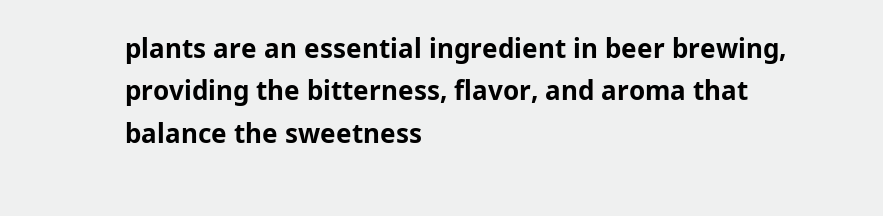plants are an essential ingredient in beer brewing, providing the bitterness, flavor, and aroma that balance the sweetness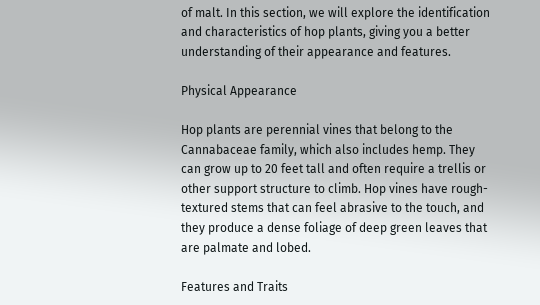of malt. In this section, we will explore the identification and characteristics of hop plants, giving you a better understanding of their appearance and features.

Physical Appearance

Hop plants are perennial vines that belong to the Cannabaceae family, which also includes hemp. They can grow up to 20 feet tall and often require a trellis or other support structure to climb. Hop vines have rough-textured stems that can feel abrasive to the touch, and they produce a dense foliage of deep green leaves that are palmate and lobed.

Features and Traits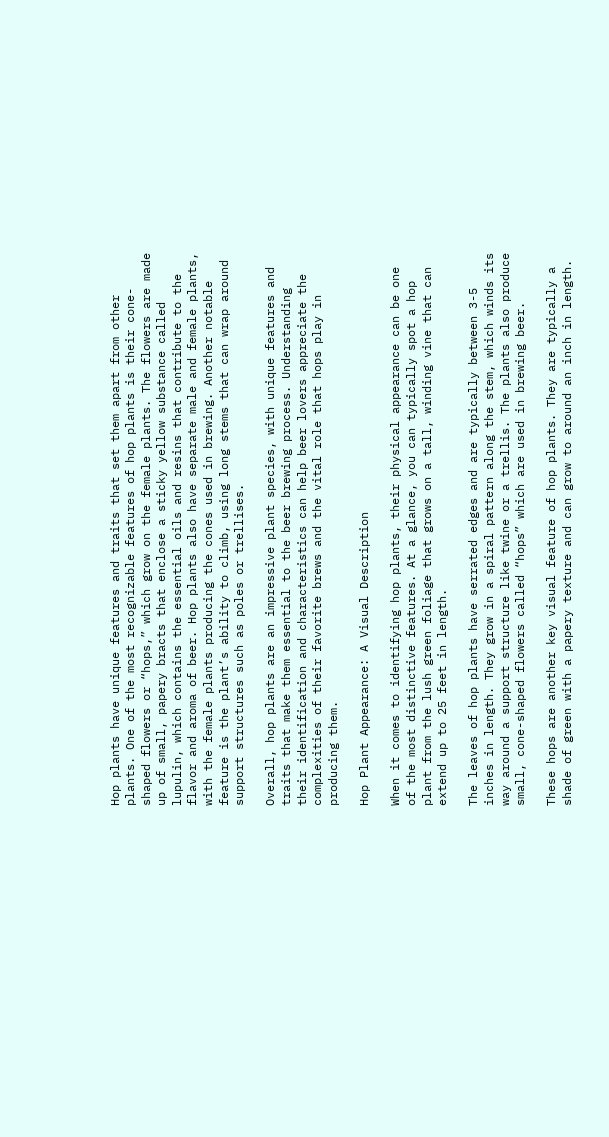Hop plants have unique features and traits that set them apart from other plants. One of the most recognizable features of hop plants is their cone-shaped flowers or “hops,” which grow on the female plants. The flowers are made up of small, papery bracts that enclose a sticky yellow substance called lupulin, which contains the essential oils and resins that contribute to the flavor and aroma of beer. Hop plants also have separate male and female plants, with the female plants producing the cones used in brewing. Another notable feature is the plant’s ability to climb, using long stems that can wrap around support structures such as poles or trellises.

Overall, hop plants are an impressive plant species, with unique features and traits that make them essential to the beer brewing process. Understanding their identification and characteristics can help beer lovers appreciate the complexities of their favorite brews and the vital role that hops play in producing them.

Hop Plant Appearance: A Visual Description

When it comes to identifying hop plants, their physical appearance can be one of the most distinctive features. At a glance, you can typically spot a hop plant from the lush green foliage that grows on a tall, winding vine that can extend up to 25 feet in length.

The leaves of hop plants have serrated edges and are typically between 3-5 inches in length. They grow in a spiral pattern along the stem, which winds its way around a support structure like twine or a trellis. The plants also produce small, cone-shaped flowers called “hops” which are used in brewing beer.

These hops are another key visual feature of hop plants. They are typically a shade of green with a papery texture and can grow to around an inch in length.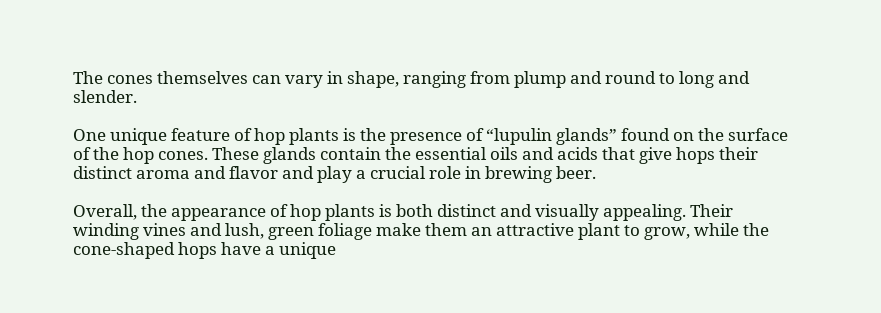The cones themselves can vary in shape, ranging from plump and round to long and slender.

One unique feature of hop plants is the presence of “lupulin glands” found on the surface of the hop cones. These glands contain the essential oils and acids that give hops their distinct aroma and flavor and play a crucial role in brewing beer.

Overall, the appearance of hop plants is both distinct and visually appealing. Their winding vines and lush, green foliage make them an attractive plant to grow, while the cone-shaped hops have a unique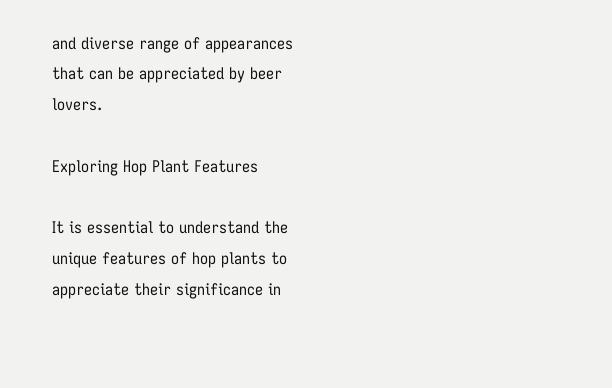and diverse range of appearances that can be appreciated by beer lovers.

Exploring Hop Plant Features

It is essential to understand the unique features of hop plants to appreciate their significance in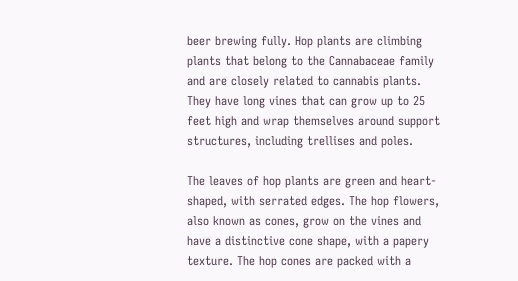beer brewing fully. Hop plants are climbing plants that belong to the Cannabaceae family and are closely related to cannabis plants. They have long vines that can grow up to 25 feet high and wrap themselves around support structures, including trellises and poles.

The leaves of hop plants are green and heart-shaped, with serrated edges. The hop flowers, also known as cones, grow on the vines and have a distinctive cone shape, with a papery texture. The hop cones are packed with a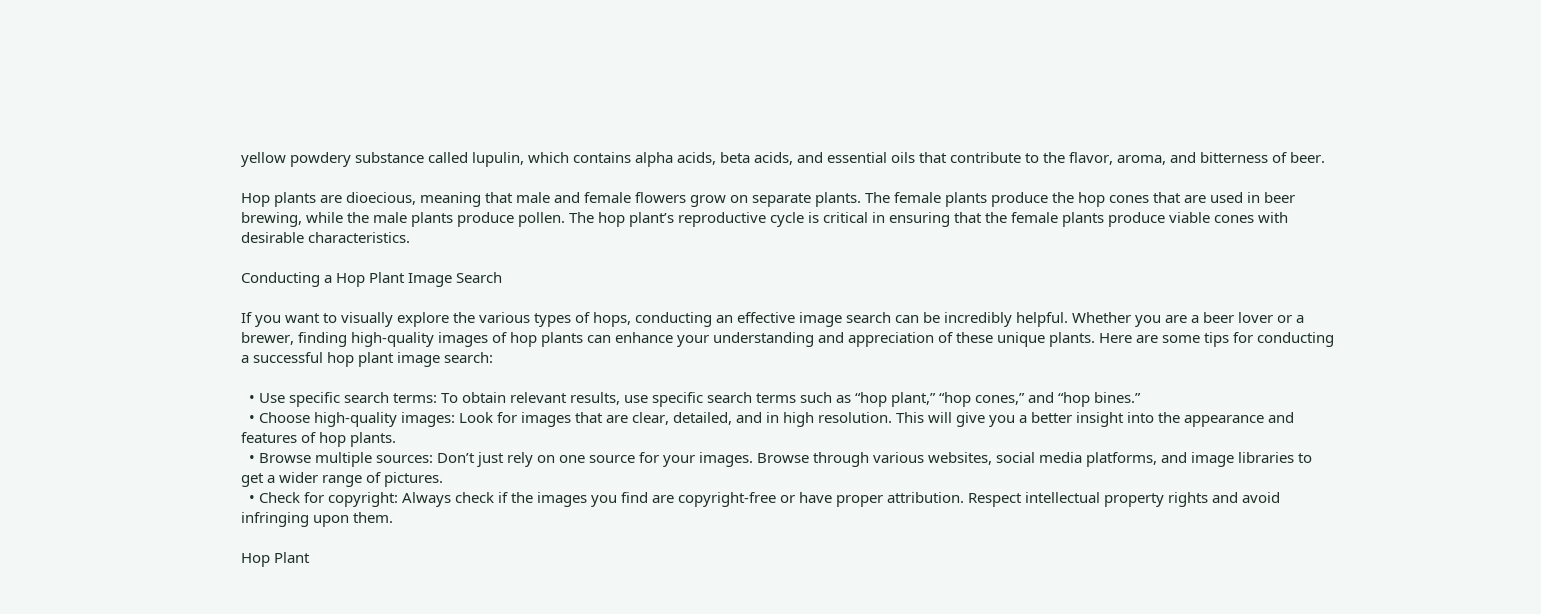yellow powdery substance called lupulin, which contains alpha acids, beta acids, and essential oils that contribute to the flavor, aroma, and bitterness of beer.

Hop plants are dioecious, meaning that male and female flowers grow on separate plants. The female plants produce the hop cones that are used in beer brewing, while the male plants produce pollen. The hop plant’s reproductive cycle is critical in ensuring that the female plants produce viable cones with desirable characteristics.

Conducting a Hop Plant Image Search

If you want to visually explore the various types of hops, conducting an effective image search can be incredibly helpful. Whether you are a beer lover or a brewer, finding high-quality images of hop plants can enhance your understanding and appreciation of these unique plants. Here are some tips for conducting a successful hop plant image search:

  • Use specific search terms: To obtain relevant results, use specific search terms such as “hop plant,” “hop cones,” and “hop bines.”
  • Choose high-quality images: Look for images that are clear, detailed, and in high resolution. This will give you a better insight into the appearance and features of hop plants.
  • Browse multiple sources: Don’t just rely on one source for your images. Browse through various websites, social media platforms, and image libraries to get a wider range of pictures.
  • Check for copyright: Always check if the images you find are copyright-free or have proper attribution. Respect intellectual property rights and avoid infringing upon them.

Hop Plant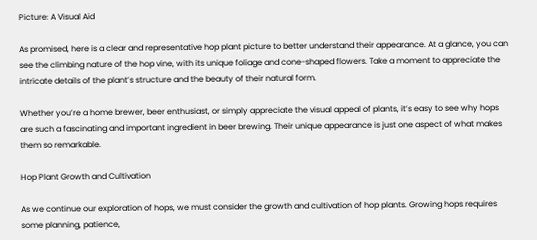Picture: A Visual Aid

As promised, here is a clear and representative hop plant picture to better understand their appearance. At a glance, you can see the climbing nature of the hop vine, with its unique foliage and cone-shaped flowers. Take a moment to appreciate the intricate details of the plant’s structure and the beauty of their natural form.

Whether you’re a home brewer, beer enthusiast, or simply appreciate the visual appeal of plants, it’s easy to see why hops are such a fascinating and important ingredient in beer brewing. Their unique appearance is just one aspect of what makes them so remarkable.

Hop Plant Growth and Cultivation

As we continue our exploration of hops, we must consider the growth and cultivation of hop plants. Growing hops requires some planning, patience,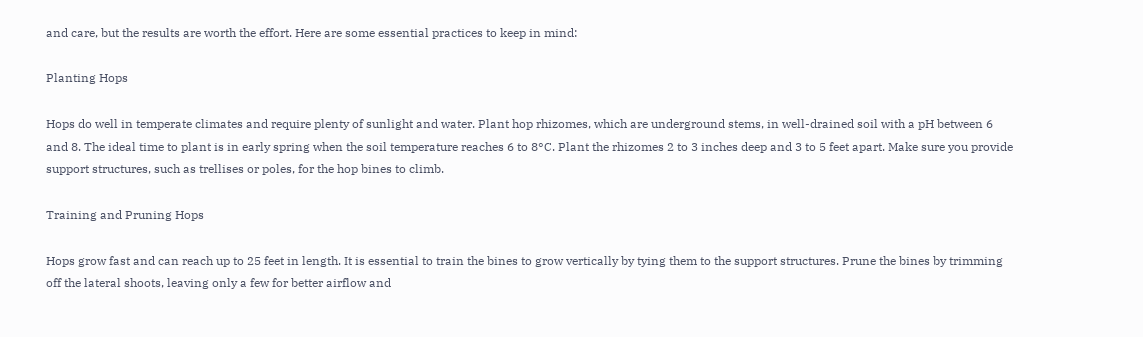and care, but the results are worth the effort. Here are some essential practices to keep in mind:

Planting Hops

Hops do well in temperate climates and require plenty of sunlight and water. Plant hop rhizomes, which are underground stems, in well-drained soil with a pH between 6 and 8. The ideal time to plant is in early spring when the soil temperature reaches 6 to 8°C. Plant the rhizomes 2 to 3 inches deep and 3 to 5 feet apart. Make sure you provide support structures, such as trellises or poles, for the hop bines to climb.

Training and Pruning Hops

Hops grow fast and can reach up to 25 feet in length. It is essential to train the bines to grow vertically by tying them to the support structures. Prune the bines by trimming off the lateral shoots, leaving only a few for better airflow and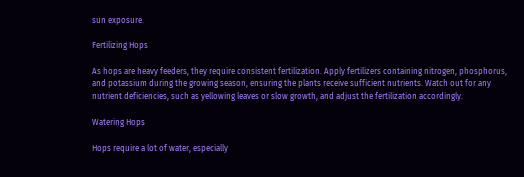sun exposure.

Fertilizing Hops

As hops are heavy feeders, they require consistent fertilization. Apply fertilizers containing nitrogen, phosphorus, and potassium during the growing season, ensuring the plants receive sufficient nutrients. Watch out for any nutrient deficiencies, such as yellowing leaves or slow growth, and adjust the fertilization accordingly.

Watering Hops

Hops require a lot of water, especially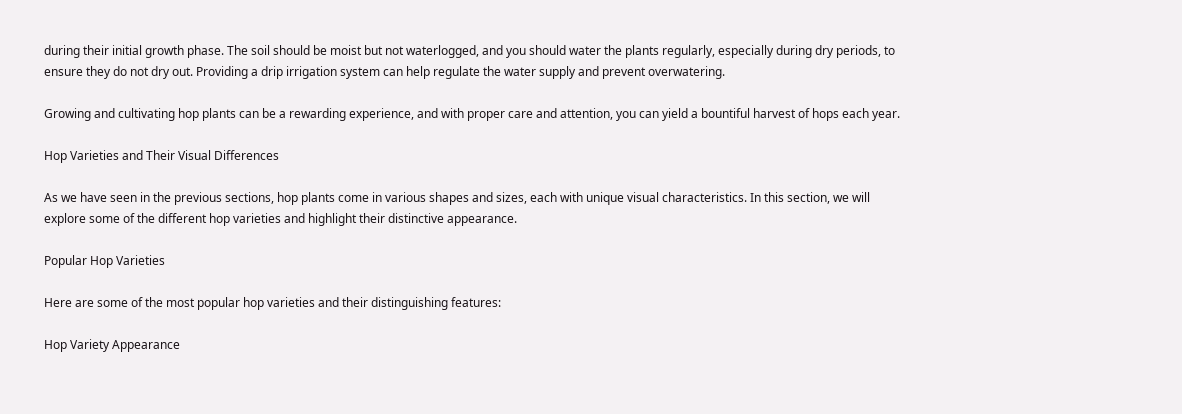during their initial growth phase. The soil should be moist but not waterlogged, and you should water the plants regularly, especially during dry periods, to ensure they do not dry out. Providing a drip irrigation system can help regulate the water supply and prevent overwatering.

Growing and cultivating hop plants can be a rewarding experience, and with proper care and attention, you can yield a bountiful harvest of hops each year.

Hop Varieties and Their Visual Differences

As we have seen in the previous sections, hop plants come in various shapes and sizes, each with unique visual characteristics. In this section, we will explore some of the different hop varieties and highlight their distinctive appearance.

Popular Hop Varieties

Here are some of the most popular hop varieties and their distinguishing features:

Hop Variety Appearance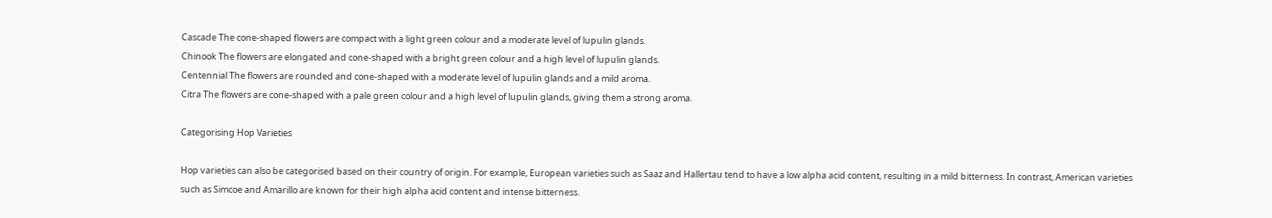Cascade The cone-shaped flowers are compact with a light green colour and a moderate level of lupulin glands.
Chinook The flowers are elongated and cone-shaped with a bright green colour and a high level of lupulin glands.
Centennial The flowers are rounded and cone-shaped with a moderate level of lupulin glands and a mild aroma.
Citra The flowers are cone-shaped with a pale green colour and a high level of lupulin glands, giving them a strong aroma.

Categorising Hop Varieties

Hop varieties can also be categorised based on their country of origin. For example, European varieties such as Saaz and Hallertau tend to have a low alpha acid content, resulting in a mild bitterness. In contrast, American varieties such as Simcoe and Amarillo are known for their high alpha acid content and intense bitterness.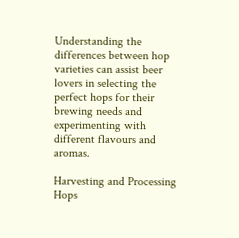Understanding the differences between hop varieties can assist beer lovers in selecting the perfect hops for their brewing needs and experimenting with different flavours and aromas.

Harvesting and Processing Hops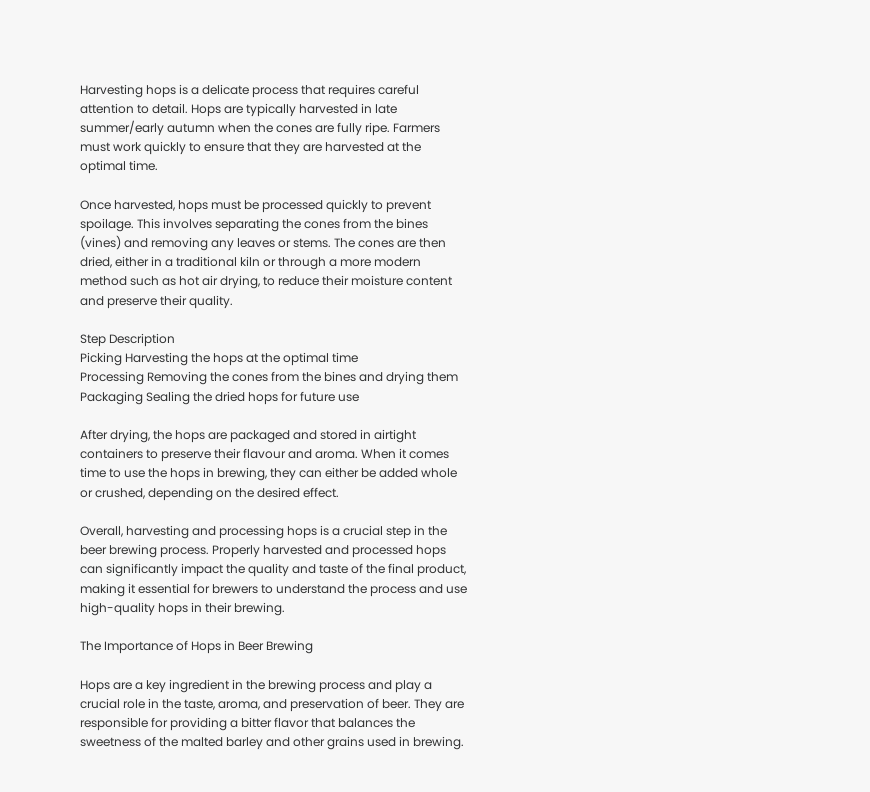Harvesting hops is a delicate process that requires careful attention to detail. Hops are typically harvested in late summer/early autumn when the cones are fully ripe. Farmers must work quickly to ensure that they are harvested at the optimal time.

Once harvested, hops must be processed quickly to prevent spoilage. This involves separating the cones from the bines (vines) and removing any leaves or stems. The cones are then dried, either in a traditional kiln or through a more modern method such as hot air drying, to reduce their moisture content and preserve their quality.

Step Description
Picking Harvesting the hops at the optimal time
Processing Removing the cones from the bines and drying them
Packaging Sealing the dried hops for future use

After drying, the hops are packaged and stored in airtight containers to preserve their flavour and aroma. When it comes time to use the hops in brewing, they can either be added whole or crushed, depending on the desired effect.

Overall, harvesting and processing hops is a crucial step in the beer brewing process. Properly harvested and processed hops can significantly impact the quality and taste of the final product, making it essential for brewers to understand the process and use high-quality hops in their brewing.

The Importance of Hops in Beer Brewing

Hops are a key ingredient in the brewing process and play a crucial role in the taste, aroma, and preservation of beer. They are responsible for providing a bitter flavor that balances the sweetness of the malted barley and other grains used in brewing.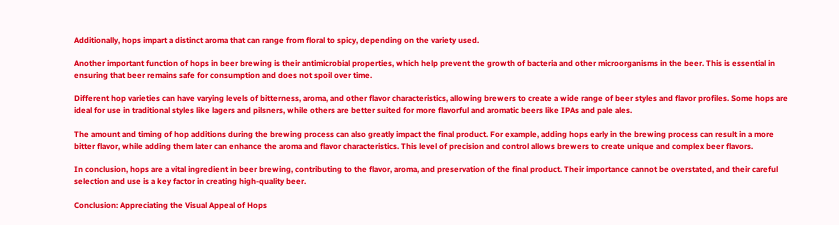Additionally, hops impart a distinct aroma that can range from floral to spicy, depending on the variety used.

Another important function of hops in beer brewing is their antimicrobial properties, which help prevent the growth of bacteria and other microorganisms in the beer. This is essential in ensuring that beer remains safe for consumption and does not spoil over time.

Different hop varieties can have varying levels of bitterness, aroma, and other flavor characteristics, allowing brewers to create a wide range of beer styles and flavor profiles. Some hops are ideal for use in traditional styles like lagers and pilsners, while others are better suited for more flavorful and aromatic beers like IPAs and pale ales.

The amount and timing of hop additions during the brewing process can also greatly impact the final product. For example, adding hops early in the brewing process can result in a more bitter flavor, while adding them later can enhance the aroma and flavor characteristics. This level of precision and control allows brewers to create unique and complex beer flavors.

In conclusion, hops are a vital ingredient in beer brewing, contributing to the flavor, aroma, and preservation of the final product. Their importance cannot be overstated, and their careful selection and use is a key factor in creating high-quality beer.

Conclusion: Appreciating the Visual Appeal of Hops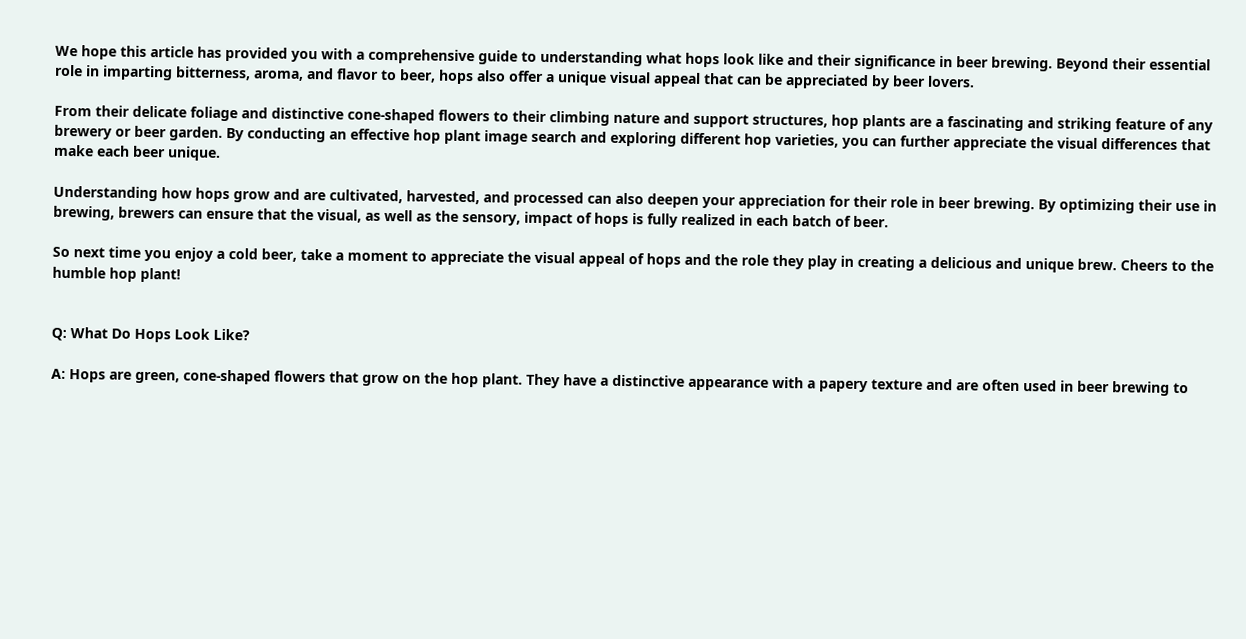We hope this article has provided you with a comprehensive guide to understanding what hops look like and their significance in beer brewing. Beyond their essential role in imparting bitterness, aroma, and flavor to beer, hops also offer a unique visual appeal that can be appreciated by beer lovers.

From their delicate foliage and distinctive cone-shaped flowers to their climbing nature and support structures, hop plants are a fascinating and striking feature of any brewery or beer garden. By conducting an effective hop plant image search and exploring different hop varieties, you can further appreciate the visual differences that make each beer unique.

Understanding how hops grow and are cultivated, harvested, and processed can also deepen your appreciation for their role in beer brewing. By optimizing their use in brewing, brewers can ensure that the visual, as well as the sensory, impact of hops is fully realized in each batch of beer.

So next time you enjoy a cold beer, take a moment to appreciate the visual appeal of hops and the role they play in creating a delicious and unique brew. Cheers to the humble hop plant!


Q: What Do Hops Look Like?

A: Hops are green, cone-shaped flowers that grow on the hop plant. They have a distinctive appearance with a papery texture and are often used in beer brewing to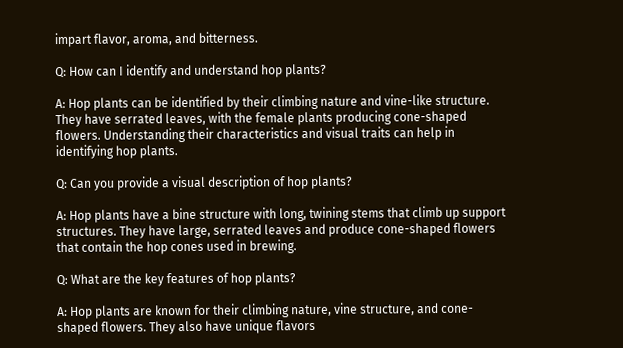impart flavor, aroma, and bitterness.

Q: How can I identify and understand hop plants?

A: Hop plants can be identified by their climbing nature and vine-like structure. They have serrated leaves, with the female plants producing cone-shaped flowers. Understanding their characteristics and visual traits can help in identifying hop plants.

Q: Can you provide a visual description of hop plants?

A: Hop plants have a bine structure with long, twining stems that climb up support structures. They have large, serrated leaves and produce cone-shaped flowers that contain the hop cones used in brewing.

Q: What are the key features of hop plants?

A: Hop plants are known for their climbing nature, vine structure, and cone-shaped flowers. They also have unique flavors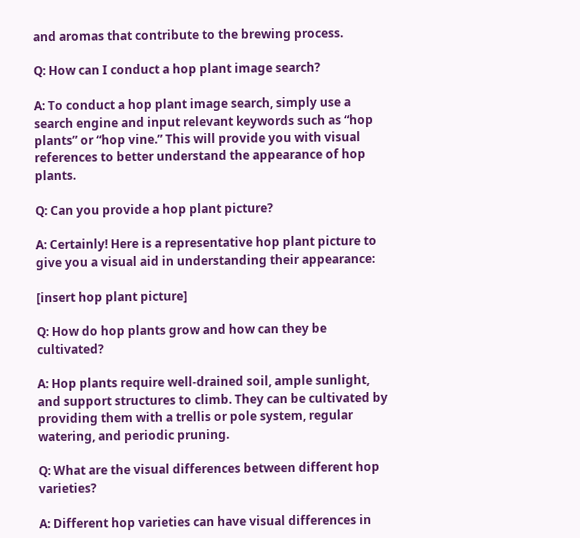and aromas that contribute to the brewing process.

Q: How can I conduct a hop plant image search?

A: To conduct a hop plant image search, simply use a search engine and input relevant keywords such as “hop plants” or “hop vine.” This will provide you with visual references to better understand the appearance of hop plants.

Q: Can you provide a hop plant picture?

A: Certainly! Here is a representative hop plant picture to give you a visual aid in understanding their appearance:

[insert hop plant picture]

Q: How do hop plants grow and how can they be cultivated?

A: Hop plants require well-drained soil, ample sunlight, and support structures to climb. They can be cultivated by providing them with a trellis or pole system, regular watering, and periodic pruning.

Q: What are the visual differences between different hop varieties?

A: Different hop varieties can have visual differences in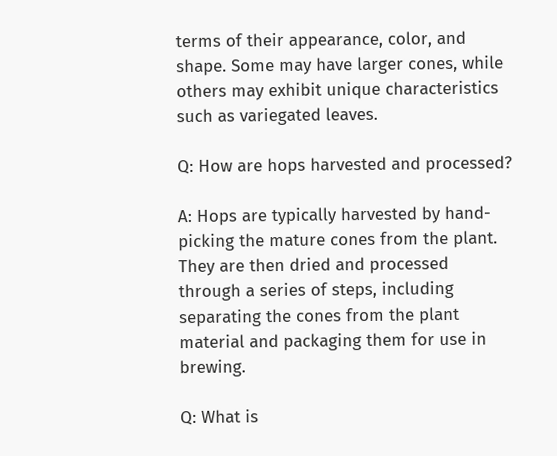terms of their appearance, color, and shape. Some may have larger cones, while others may exhibit unique characteristics such as variegated leaves.

Q: How are hops harvested and processed?

A: Hops are typically harvested by hand-picking the mature cones from the plant. They are then dried and processed through a series of steps, including separating the cones from the plant material and packaging them for use in brewing.

Q: What is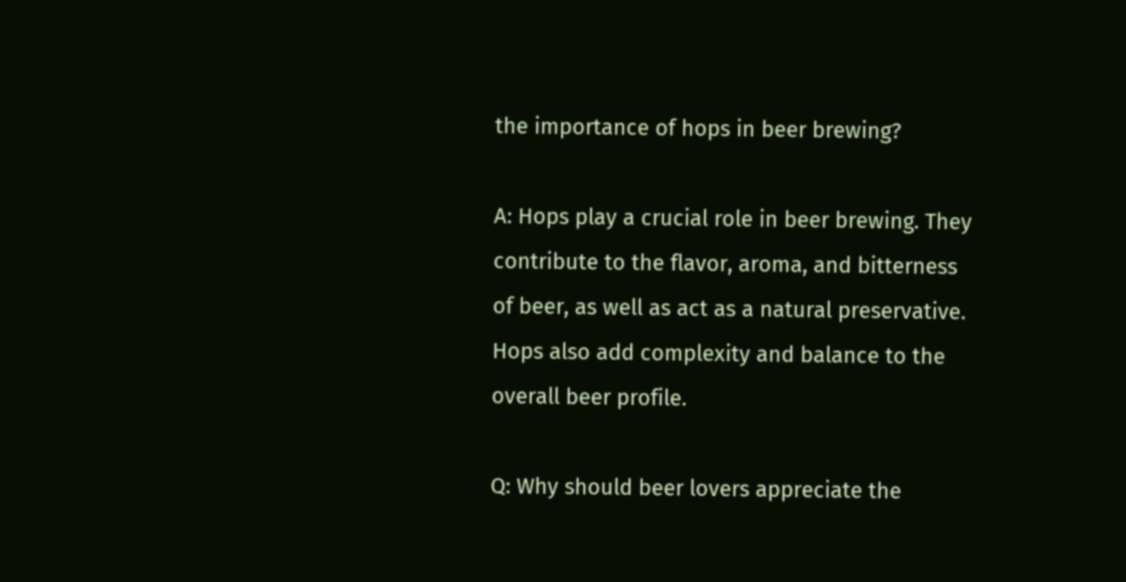the importance of hops in beer brewing?

A: Hops play a crucial role in beer brewing. They contribute to the flavor, aroma, and bitterness of beer, as well as act as a natural preservative. Hops also add complexity and balance to the overall beer profile.

Q: Why should beer lovers appreciate the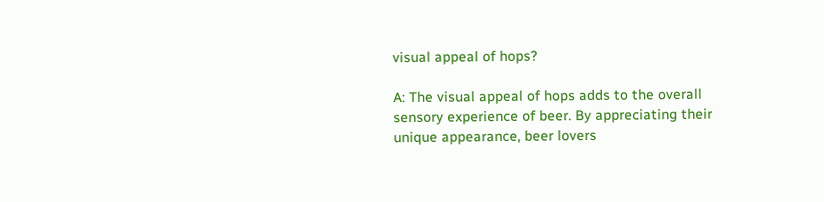visual appeal of hops?

A: The visual appeal of hops adds to the overall sensory experience of beer. By appreciating their unique appearance, beer lovers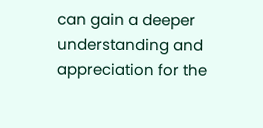can gain a deeper understanding and appreciation for the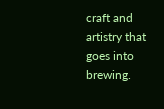craft and artistry that goes into brewing.